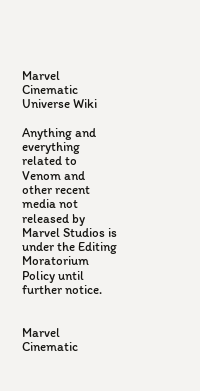Marvel Cinematic Universe Wiki

Anything and everything related to Venom and other recent media not released by Marvel Studios is under the Editing Moratorium Policy until further notice.


Marvel Cinematic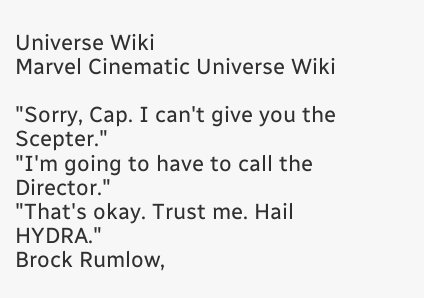Universe Wiki
Marvel Cinematic Universe Wiki

"Sorry, Cap. I can't give you the Scepter."
"I'm going to have to call the Director."
"That's okay. Trust me. Hail HYDRA."
Brock Rumlow,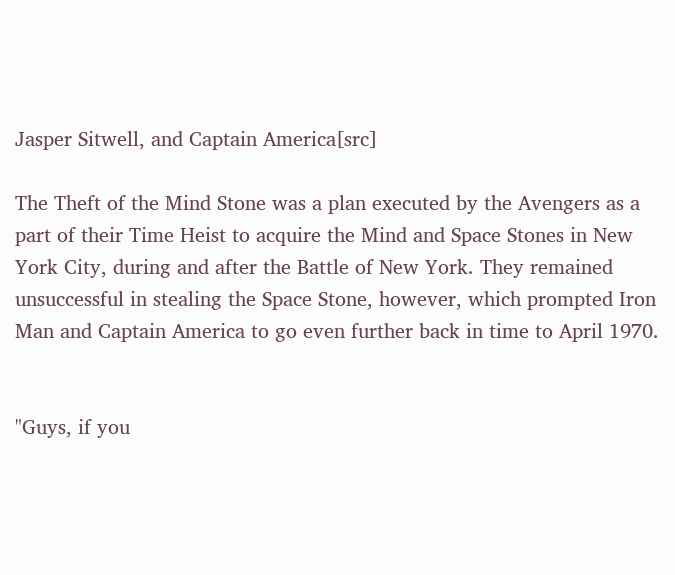Jasper Sitwell, and Captain America[src]

The Theft of the Mind Stone was a plan executed by the Avengers as a part of their Time Heist to acquire the Mind and Space Stones in New York City, during and after the Battle of New York. They remained unsuccessful in stealing the Space Stone, however, which prompted Iron Man and Captain America to go even further back in time to April 1970.


"Guys, if you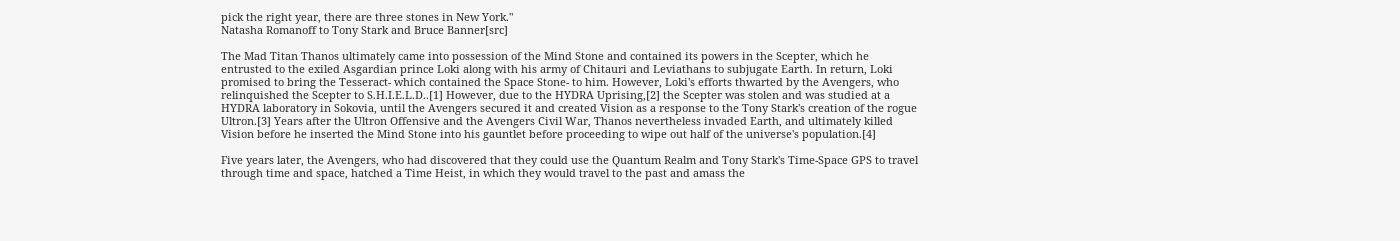pick the right year, there are three stones in New York."
Natasha Romanoff to Tony Stark and Bruce Banner[src]

The Mad Titan Thanos ultimately came into possession of the Mind Stone and contained its powers in the Scepter, which he entrusted to the exiled Asgardian prince Loki along with his army of Chitauri and Leviathans to subjugate Earth. In return, Loki promised to bring the Tesseract- which contained the Space Stone- to him. However, Loki's efforts thwarted by the Avengers, who relinquished the Scepter to S.H.I.E.L.D..[1] However, due to the HYDRA Uprising,[2] the Scepter was stolen and was studied at a HYDRA laboratory in Sokovia, until the Avengers secured it and created Vision as a response to the Tony Stark's creation of the rogue Ultron.[3] Years after the Ultron Offensive and the Avengers Civil War, Thanos nevertheless invaded Earth, and ultimately killed Vision before he inserted the Mind Stone into his gauntlet before proceeding to wipe out half of the universe's population.[4]

Five years later, the Avengers, who had discovered that they could use the Quantum Realm and Tony Stark's Time-Space GPS to travel through time and space, hatched a Time Heist, in which they would travel to the past and amass the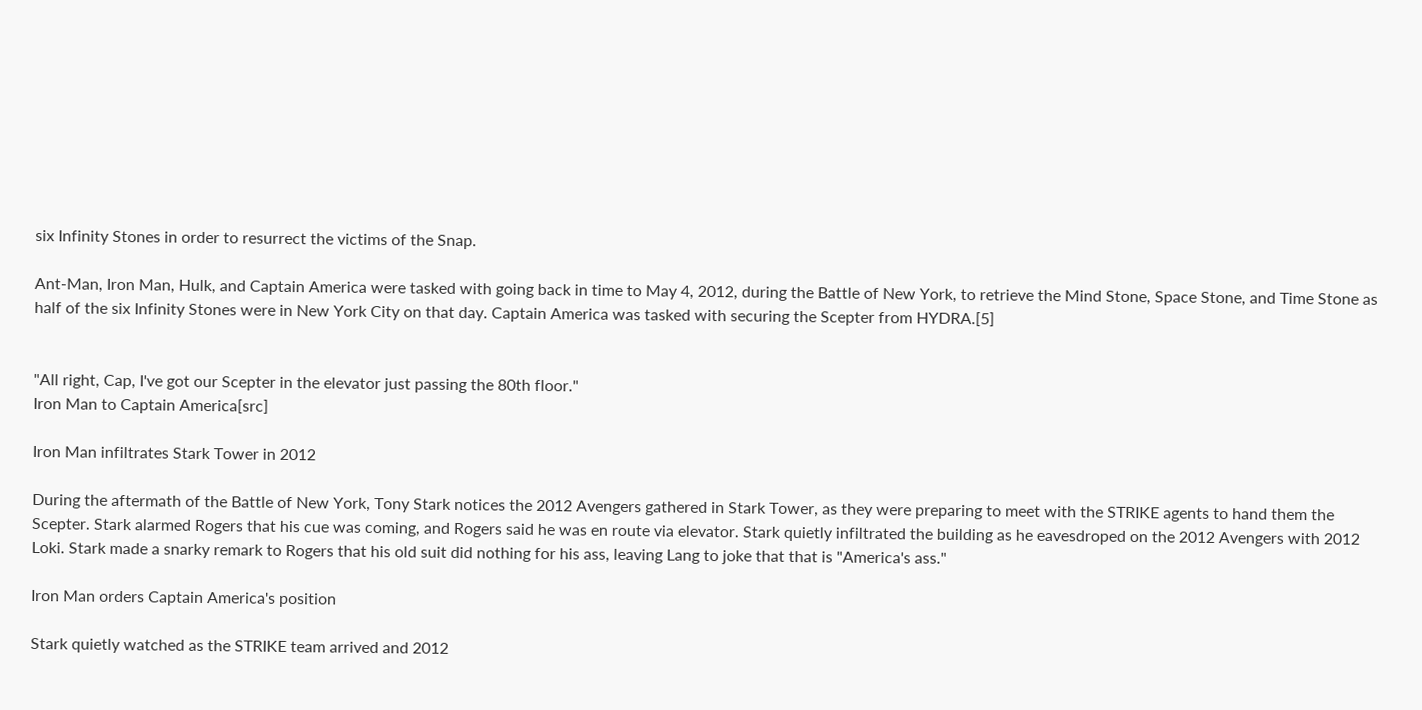six Infinity Stones in order to resurrect the victims of the Snap.

Ant-Man, Iron Man, Hulk, and Captain America were tasked with going back in time to May 4, 2012, during the Battle of New York, to retrieve the Mind Stone, Space Stone, and Time Stone as half of the six Infinity Stones were in New York City on that day. Captain America was tasked with securing the Scepter from HYDRA.[5]


"All right, Cap, I've got our Scepter in the elevator just passing the 80th floor."
Iron Man to Captain America[src]

Iron Man infiltrates Stark Tower in 2012

During the aftermath of the Battle of New York, Tony Stark notices the 2012 Avengers gathered in Stark Tower, as they were preparing to meet with the STRIKE agents to hand them the Scepter. Stark alarmed Rogers that his cue was coming, and Rogers said he was en route via elevator. Stark quietly infiltrated the building as he eavesdroped on the 2012 Avengers with 2012 Loki. Stark made a snarky remark to Rogers that his old suit did nothing for his ass, leaving Lang to joke that that is "America's ass."

Iron Man orders Captain America's position

Stark quietly watched as the STRIKE team arrived and 2012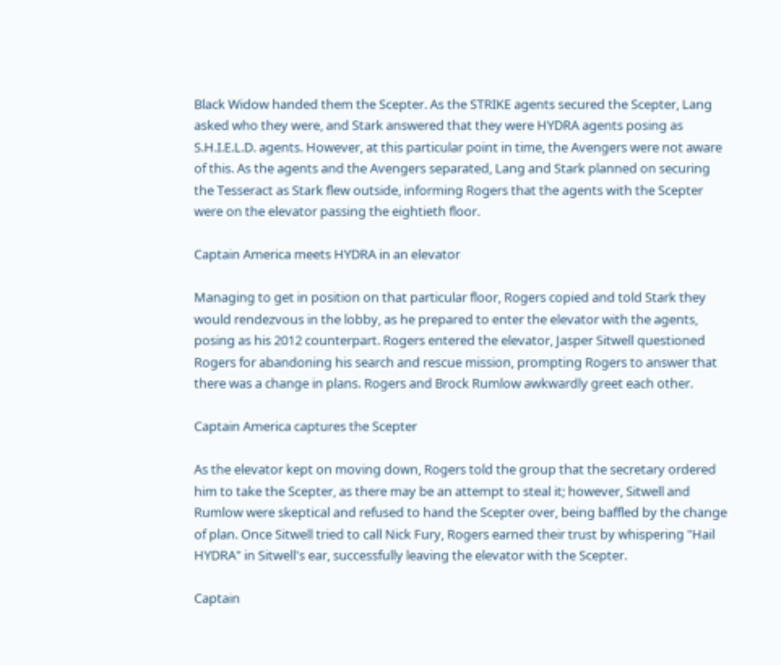Black Widow handed them the Scepter. As the STRIKE agents secured the Scepter, Lang asked who they were, and Stark answered that they were HYDRA agents posing as S.H.I.E.L.D. agents. However, at this particular point in time, the Avengers were not aware of this. As the agents and the Avengers separated, Lang and Stark planned on securing the Tesseract as Stark flew outside, informing Rogers that the agents with the Scepter were on the elevator passing the eightieth floor.

Captain America meets HYDRA in an elevator

Managing to get in position on that particular floor, Rogers copied and told Stark they would rendezvous in the lobby, as he prepared to enter the elevator with the agents, posing as his 2012 counterpart. Rogers entered the elevator, Jasper Sitwell questioned Rogers for abandoning his search and rescue mission, prompting Rogers to answer that there was a change in plans. Rogers and Brock Rumlow awkwardly greet each other.

Captain America captures the Scepter

As the elevator kept on moving down, Rogers told the group that the secretary ordered him to take the Scepter, as there may be an attempt to steal it; however, Sitwell and Rumlow were skeptical and refused to hand the Scepter over, being baffled by the change of plan. Once Sitwell tried to call Nick Fury, Rogers earned their trust by whispering "Hail HYDRA" in Sitwell's ear, successfully leaving the elevator with the Scepter.

Captain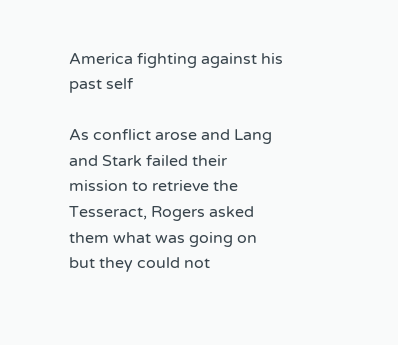America fighting against his past self

As conflict arose and Lang and Stark failed their mission to retrieve the Tesseract, Rogers asked them what was going on but they could not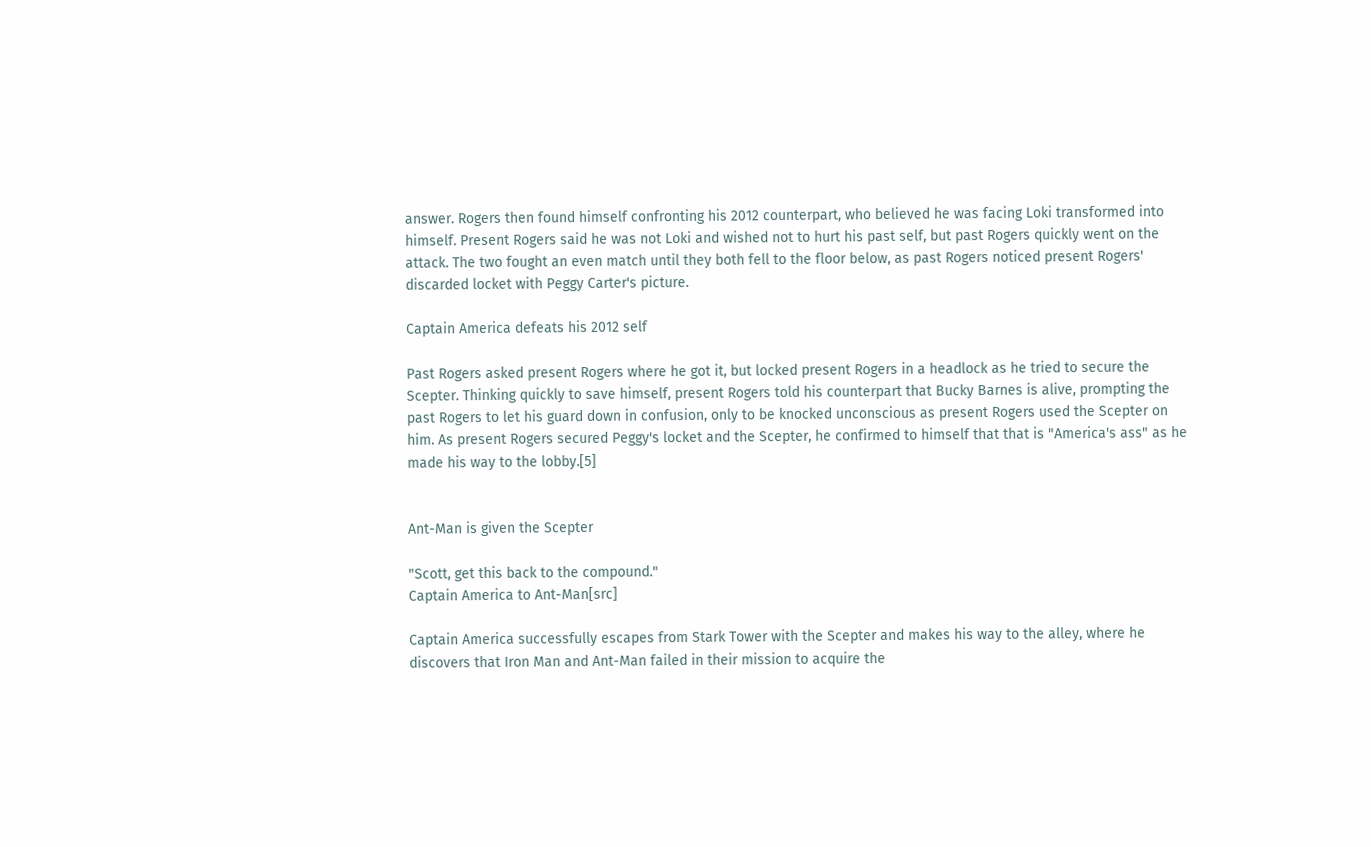answer. Rogers then found himself confronting his 2012 counterpart, who believed he was facing Loki transformed into himself. Present Rogers said he was not Loki and wished not to hurt his past self, but past Rogers quickly went on the attack. The two fought an even match until they both fell to the floor below, as past Rogers noticed present Rogers' discarded locket with Peggy Carter's picture.

Captain America defeats his 2012 self

Past Rogers asked present Rogers where he got it, but locked present Rogers in a headlock as he tried to secure the Scepter. Thinking quickly to save himself, present Rogers told his counterpart that Bucky Barnes is alive, prompting the past Rogers to let his guard down in confusion, only to be knocked unconscious as present Rogers used the Scepter on him. As present Rogers secured Peggy's locket and the Scepter, he confirmed to himself that that is "America's ass" as he made his way to the lobby.[5]


Ant-Man is given the Scepter

"Scott, get this back to the compound."
Captain America to Ant-Man[src]

Captain America successfully escapes from Stark Tower with the Scepter and makes his way to the alley, where he discovers that Iron Man and Ant-Man failed in their mission to acquire the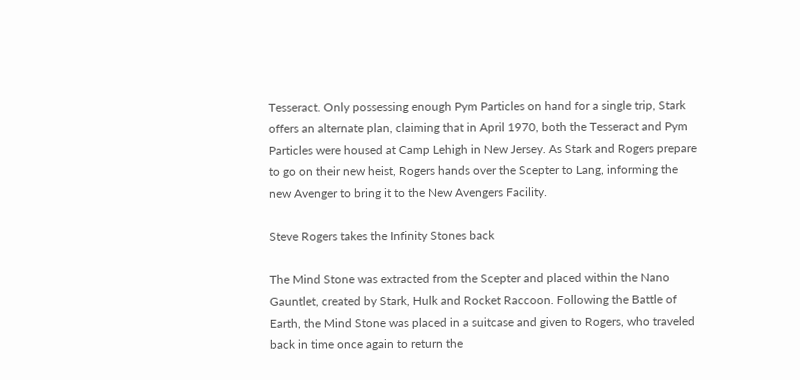Tesseract. Only possessing enough Pym Particles on hand for a single trip, Stark offers an alternate plan, claiming that in April 1970, both the Tesseract and Pym Particles were housed at Camp Lehigh in New Jersey. As Stark and Rogers prepare to go on their new heist, Rogers hands over the Scepter to Lang, informing the new Avenger to bring it to the New Avengers Facility.

Steve Rogers takes the Infinity Stones back

The Mind Stone was extracted from the Scepter and placed within the Nano Gauntlet, created by Stark, Hulk and Rocket Raccoon. Following the Battle of Earth, the Mind Stone was placed in a suitcase and given to Rogers, who traveled back in time once again to return the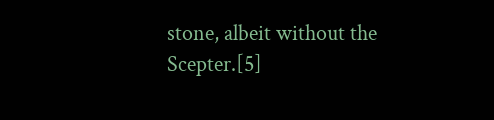stone, albeit without the Scepter.[5]